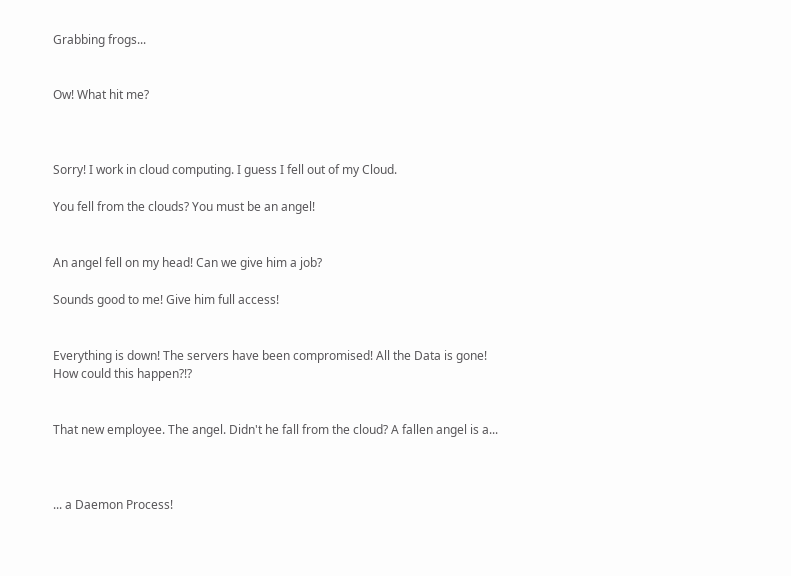Grabbing frogs...


Ow! What hit me?



Sorry! I work in cloud computing. I guess I fell out of my Cloud.

You fell from the clouds? You must be an angel!


An angel fell on my head! Can we give him a job?

Sounds good to me! Give him full access!


Everything is down! The servers have been compromised! All the Data is gone! How could this happen?!?


That new employee. The angel. Didn't he fall from the cloud? A fallen angel is a...



... a Daemon Process!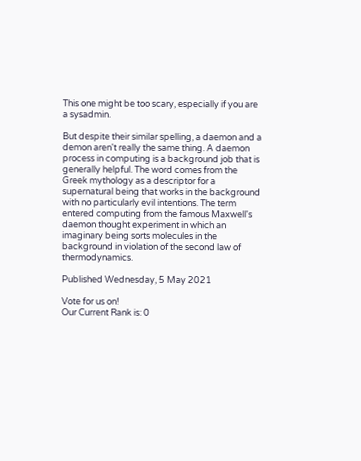This one might be too scary, especially if you are a sysadmin.

But despite their similar spelling, a daemon and a demon aren't really the same thing. A daemon process in computing is a background job that is generally helpful. The word comes from the Greek mythology as a descriptor for a supernatural being that works in the background with no particularly evil intentions. The term entered computing from the famous Maxwell's daemon thought experiment in which an imaginary being sorts molecules in the background in violation of the second law of thermodynamics.

Published Wednesday, 5 May 2021

Vote for us on!
Our Current Rank is: 0